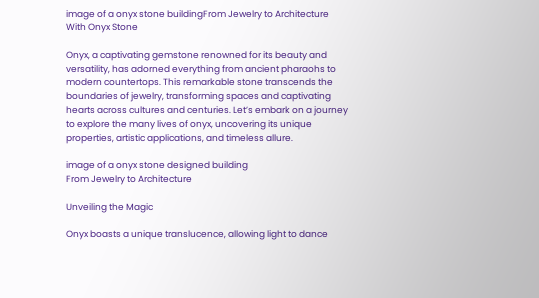image of a onyx stone buildingFrom Jewelry to Architecture With Onyx Stone

Onyx, a captivating gemstone renowned for its beauty and versatility, has adorned everything from ancient pharaohs to modern countertops. This remarkable stone transcends the boundaries of jewelry, transforming spaces and captivating hearts across cultures and centuries. Let’s embark on a journey to explore the many lives of onyx, uncovering its unique properties, artistic applications, and timeless allure.

image of a onyx stone designed building
From Jewelry to Architecture

Unveiling the Magic

Onyx boasts a unique translucence, allowing light to dance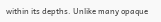within its depths. Unlike many opaque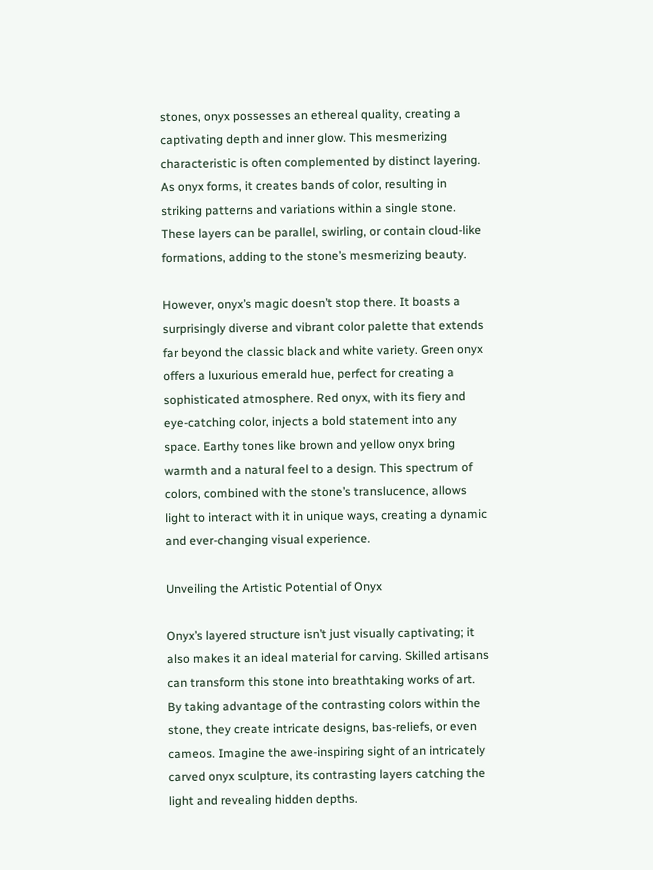stones, onyx possesses an ethereal quality, creating a captivating depth and inner glow. This mesmerizing characteristic is often complemented by distinct layering. As onyx forms, it creates bands of color, resulting in striking patterns and variations within a single stone. These layers can be parallel, swirling, or contain cloud-like formations, adding to the stone’s mesmerizing beauty.

However, onyx’s magic doesn’t stop there. It boasts a surprisingly diverse and vibrant color palette that extends far beyond the classic black and white variety. Green onyx offers a luxurious emerald hue, perfect for creating a sophisticated atmosphere. Red onyx, with its fiery and eye-catching color, injects a bold statement into any space. Earthy tones like brown and yellow onyx bring warmth and a natural feel to a design. This spectrum of colors, combined with the stone’s translucence, allows light to interact with it in unique ways, creating a dynamic and ever-changing visual experience.

Unveiling the Artistic Potential of Onyx

Onyx’s layered structure isn’t just visually captivating; it also makes it an ideal material for carving. Skilled artisans can transform this stone into breathtaking works of art. By taking advantage of the contrasting colors within the stone, they create intricate designs, bas-reliefs, or even cameos. Imagine the awe-inspiring sight of an intricately carved onyx sculpture, its contrasting layers catching the light and revealing hidden depths.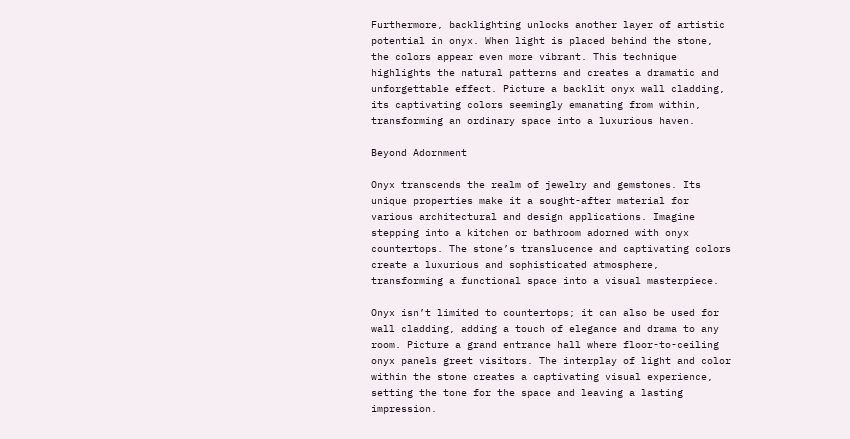Furthermore, backlighting unlocks another layer of artistic potential in onyx. When light is placed behind the stone, the colors appear even more vibrant. This technique highlights the natural patterns and creates a dramatic and unforgettable effect. Picture a backlit onyx wall cladding, its captivating colors seemingly emanating from within, transforming an ordinary space into a luxurious haven.

Beyond Adornment

Onyx transcends the realm of jewelry and gemstones. Its unique properties make it a sought-after material for various architectural and design applications. Imagine stepping into a kitchen or bathroom adorned with onyx countertops. The stone’s translucence and captivating colors create a luxurious and sophisticated atmosphere, transforming a functional space into a visual masterpiece.

Onyx isn’t limited to countertops; it can also be used for wall cladding, adding a touch of elegance and drama to any room. Picture a grand entrance hall where floor-to-ceiling onyx panels greet visitors. The interplay of light and color within the stone creates a captivating visual experience, setting the tone for the space and leaving a lasting impression.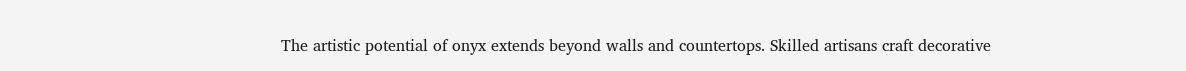The artistic potential of onyx extends beyond walls and countertops. Skilled artisans craft decorative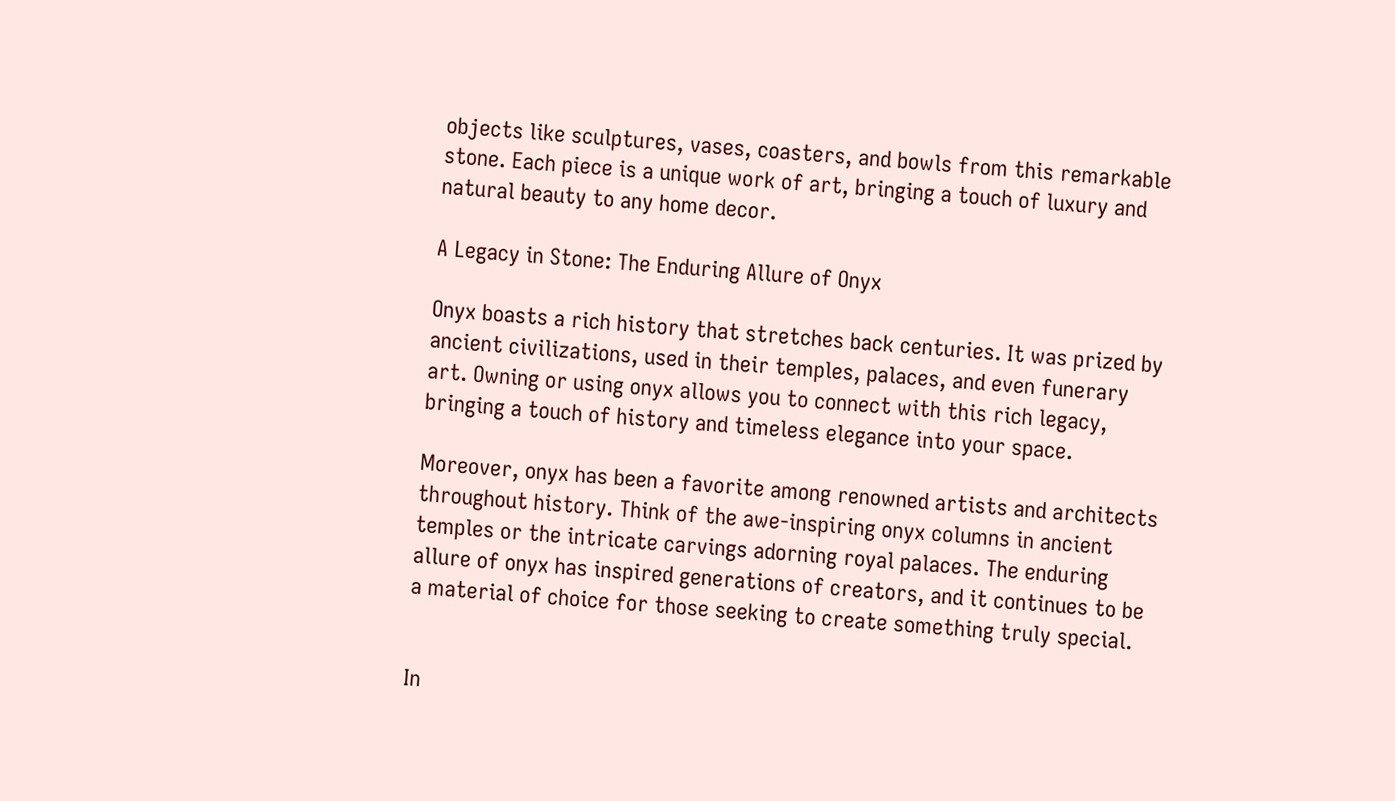objects like sculptures, vases, coasters, and bowls from this remarkable stone. Each piece is a unique work of art, bringing a touch of luxury and natural beauty to any home decor.

A Legacy in Stone: The Enduring Allure of Onyx

Onyx boasts a rich history that stretches back centuries. It was prized by ancient civilizations, used in their temples, palaces, and even funerary art. Owning or using onyx allows you to connect with this rich legacy, bringing a touch of history and timeless elegance into your space.

Moreover, onyx has been a favorite among renowned artists and architects throughout history. Think of the awe-inspiring onyx columns in ancient temples or the intricate carvings adorning royal palaces. The enduring allure of onyx has inspired generations of creators, and it continues to be a material of choice for those seeking to create something truly special.


In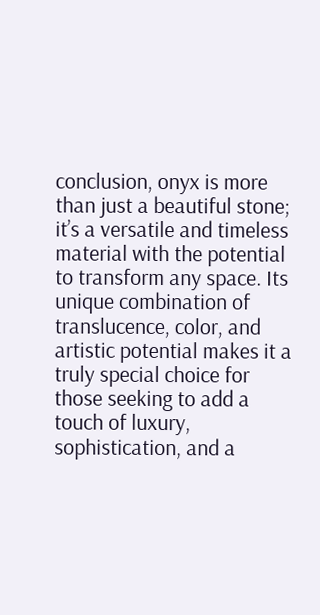conclusion, onyx is more than just a beautiful stone; it’s a versatile and timeless material with the potential to transform any space. Its unique combination of translucence, color, and artistic potential makes it a truly special choice for those seeking to add a touch of luxury, sophistication, and a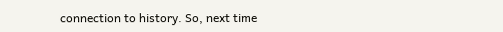connection to history. So, next time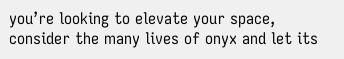you’re looking to elevate your space, consider the many lives of onyx and let its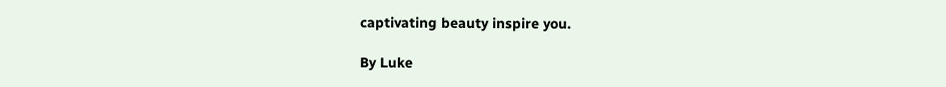captivating beauty inspire you.

By Luke